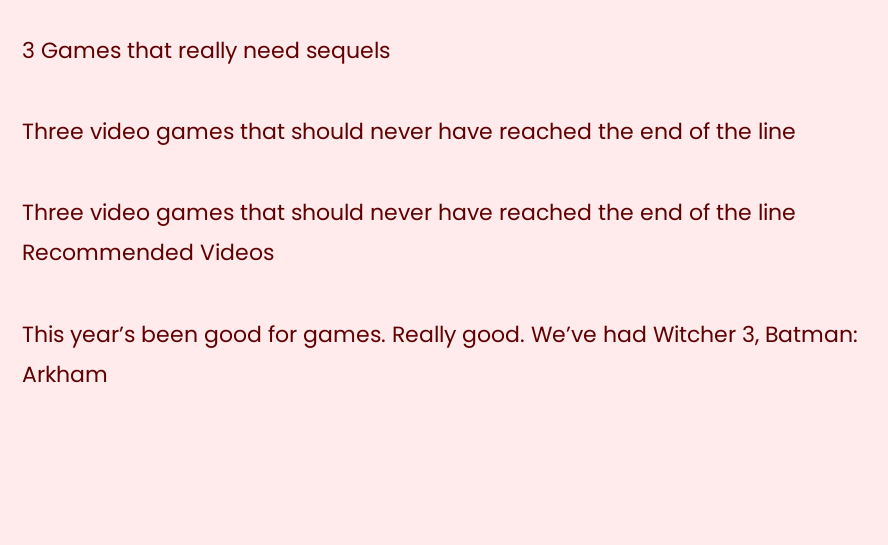3 Games that really need sequels

Three video games that should never have reached the end of the line

Three video games that should never have reached the end of the line
Recommended Videos

This year’s been good for games. Really good. We’ve had Witcher 3, Batman: Arkham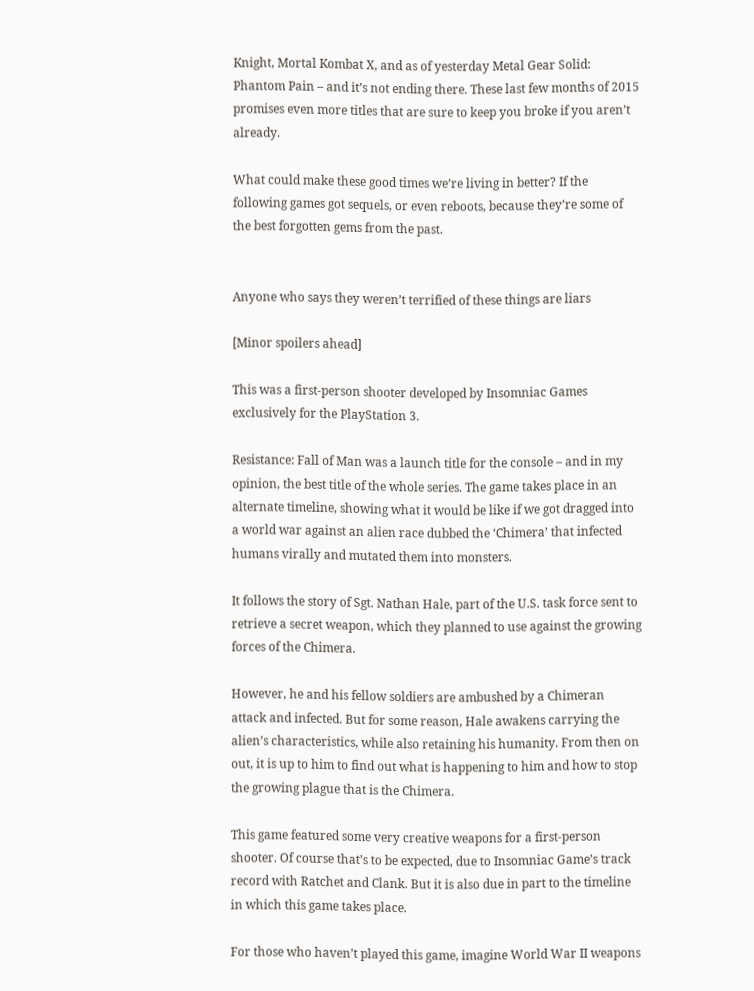Knight, Mortal Kombat X, and as of yesterday Metal Gear Solid: Phantom Pain – and it’s not ending there. These last few months of 2015 promises even more titles that are sure to keep you broke if you aren’t already.

What could make these good times we’re living in better? If the following games got sequels, or even reboots, because they’re some of the best forgotten gems from the past.


Anyone who says they weren’t terrified of these things are liars

[Minor spoilers ahead]

This was a first-person shooter developed by Insomniac Games exclusively for the PlayStation 3.

Resistance: Fall of Man was a launch title for the console – and in my opinion, the best title of the whole series. The game takes place in an alternate timeline, showing what it would be like if we got dragged into a world war against an alien race dubbed the ‘Chimera’ that infected humans virally and mutated them into monsters.

It follows the story of Sgt. Nathan Hale, part of the U.S. task force sent to retrieve a secret weapon, which they planned to use against the growing forces of the Chimera.

However, he and his fellow soldiers are ambushed by a Chimeran attack and infected. But for some reason, Hale awakens carrying the alien’s characteristics, while also retaining his humanity. From then on out, it is up to him to find out what is happening to him and how to stop the growing plague that is the Chimera.

This game featured some very creative weapons for a first-person shooter. Of course that’s to be expected, due to Insomniac Game’s track record with Ratchet and Clank. But it is also due in part to the timeline in which this game takes place.

For those who haven’t played this game, imagine World War II weapons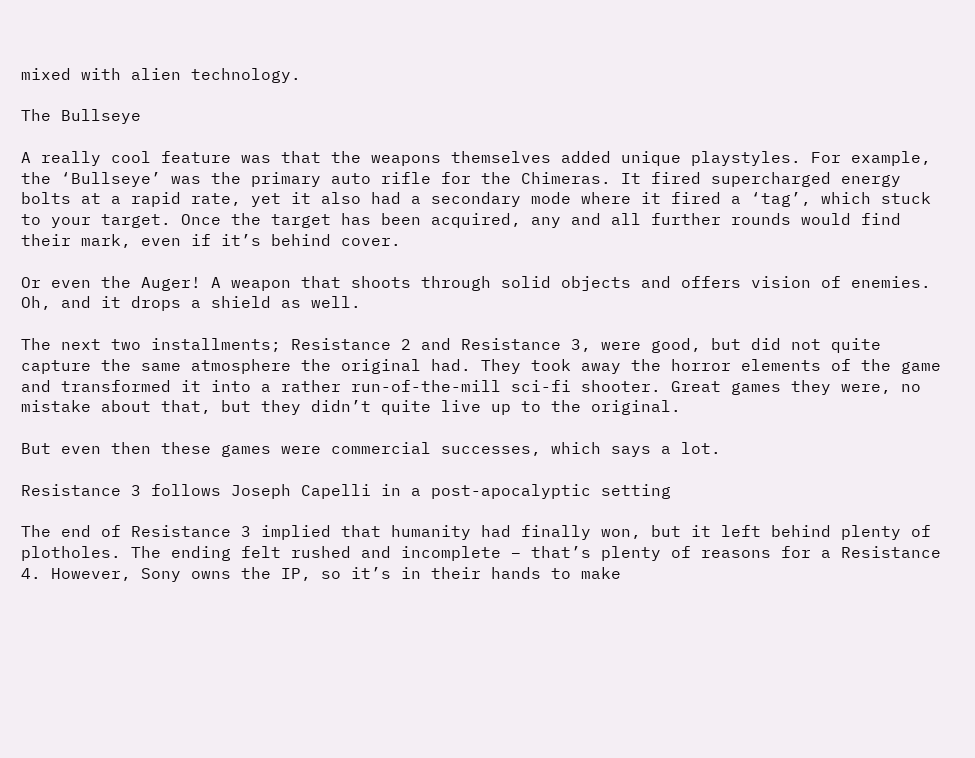mixed with alien technology.

The Bullseye

A really cool feature was that the weapons themselves added unique playstyles. For example, the ‘Bullseye’ was the primary auto rifle for the Chimeras. It fired supercharged energy bolts at a rapid rate, yet it also had a secondary mode where it fired a ‘tag’, which stuck to your target. Once the target has been acquired, any and all further rounds would find their mark, even if it’s behind cover.

Or even the Auger! A weapon that shoots through solid objects and offers vision of enemies. Oh, and it drops a shield as well.

The next two installments; Resistance 2 and Resistance 3, were good, but did not quite capture the same atmosphere the original had. They took away the horror elements of the game and transformed it into a rather run-of-the-mill sci-fi shooter. Great games they were, no mistake about that, but they didn’t quite live up to the original.

But even then these games were commercial successes, which says a lot.

Resistance 3 follows Joseph Capelli in a post-apocalyptic setting

The end of Resistance 3 implied that humanity had finally won, but it left behind plenty of plotholes. The ending felt rushed and incomplete – that’s plenty of reasons for a Resistance 4. However, Sony owns the IP, so it’s in their hands to make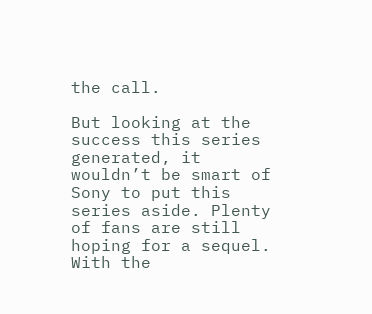the call.

But looking at the success this series generated, it wouldn’t be smart of Sony to put this series aside. Plenty of fans are still hoping for a sequel. With the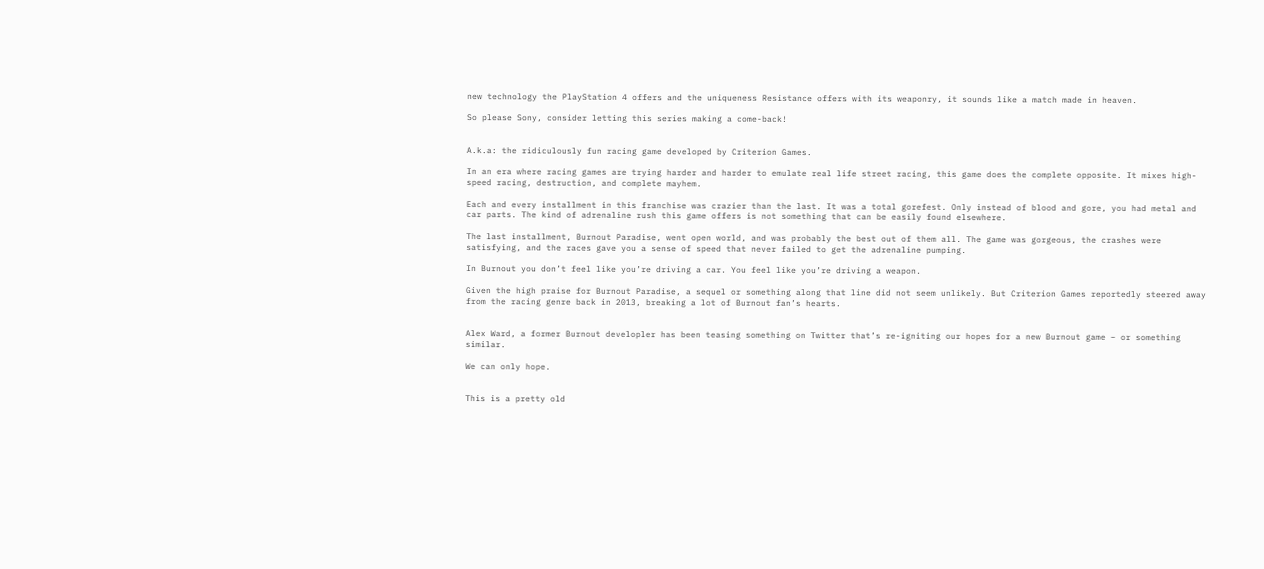new technology the PlayStation 4 offers and the uniqueness Resistance offers with its weaponry, it sounds like a match made in heaven.

So please Sony, consider letting this series making a come-back!


A.k.a: the ridiculously fun racing game developed by Criterion Games.

In an era where racing games are trying harder and harder to emulate real life street racing, this game does the complete opposite. It mixes high-speed racing, destruction, and complete mayhem.

Each and every installment in this franchise was crazier than the last. It was a total gorefest. Only instead of blood and gore, you had metal and car parts. The kind of adrenaline rush this game offers is not something that can be easily found elsewhere.

The last installment, Burnout Paradise, went open world, and was probably the best out of them all. The game was gorgeous, the crashes were satisfying, and the races gave you a sense of speed that never failed to get the adrenaline pumping.

In Burnout you don’t feel like you’re driving a car. You feel like you’re driving a weapon.

Given the high praise for Burnout Paradise, a sequel or something along that line did not seem unlikely. But Criterion Games reportedly steered away from the racing genre back in 2013, breaking a lot of Burnout fan’s hearts.


Alex Ward, a former Burnout developler has been teasing something on Twitter that’s re-igniting our hopes for a new Burnout game – or something similar.

We can only hope.


This is a pretty old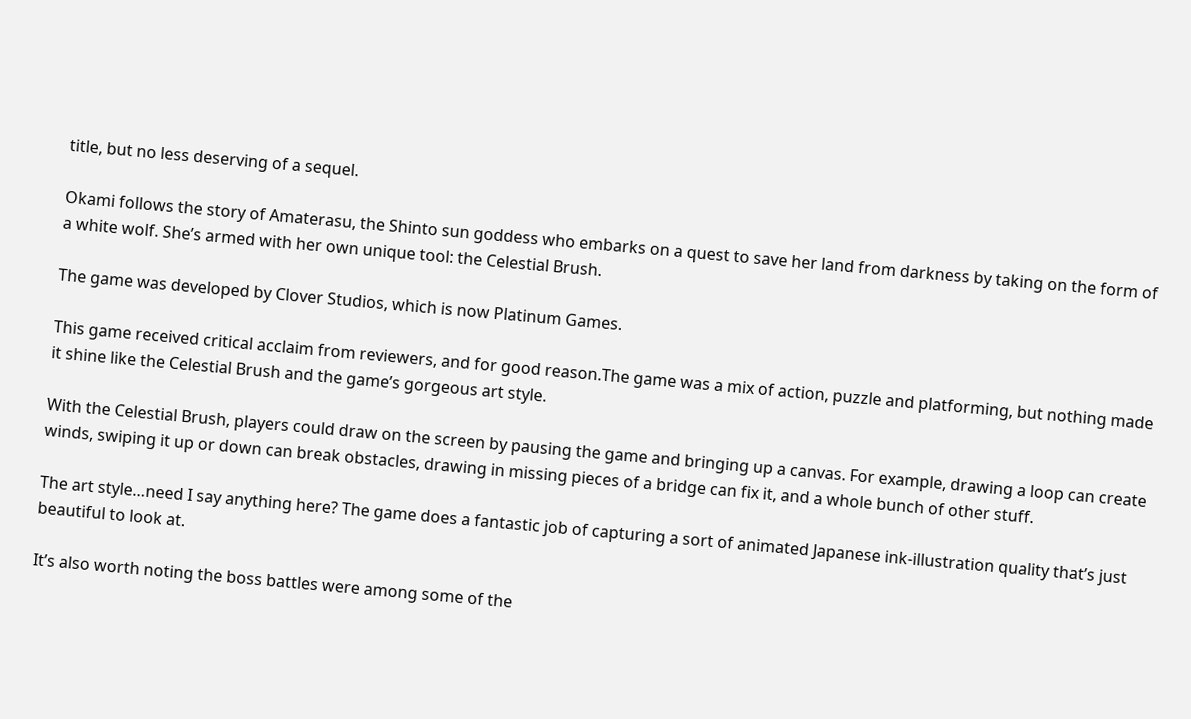title, but no less deserving of a sequel.

Okami follows the story of Amaterasu, the Shinto sun goddess who embarks on a quest to save her land from darkness by taking on the form of a white wolf. She’s armed with her own unique tool: the Celestial Brush.

The game was developed by Clover Studios, which is now Platinum Games.

This game received critical acclaim from reviewers, and for good reason.The game was a mix of action, puzzle and platforming, but nothing made it shine like the Celestial Brush and the game’s gorgeous art style.

With the Celestial Brush, players could draw on the screen by pausing the game and bringing up a canvas. For example, drawing a loop can create winds, swiping it up or down can break obstacles, drawing in missing pieces of a bridge can fix it, and a whole bunch of other stuff.

The art style…need I say anything here? The game does a fantastic job of capturing a sort of animated Japanese ink-illustration quality that’s just beautiful to look at.

It’s also worth noting the boss battles were among some of the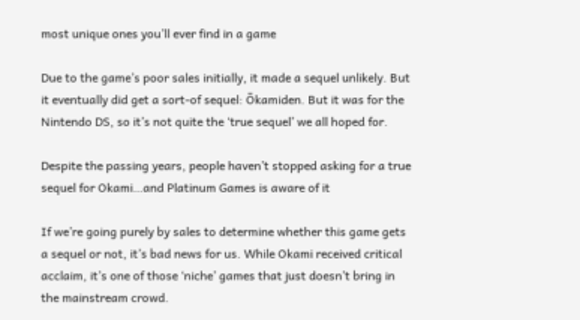most unique ones you’ll ever find in a game

Due to the game’s poor sales initially, it made a sequel unlikely. But it eventually did get a sort-of sequel: Ōkamiden. But it was for the Nintendo DS, so it’s not quite the ‘true sequel’ we all hoped for.

Despite the passing years, people haven’t stopped asking for a true sequel for Okami…and Platinum Games is aware of it

If we’re going purely by sales to determine whether this game gets a sequel or not, it’s bad news for us. While Okami received critical acclaim, it’s one of those ‘niche’ games that just doesn’t bring in the mainstream crowd.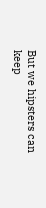But we hipsters can keep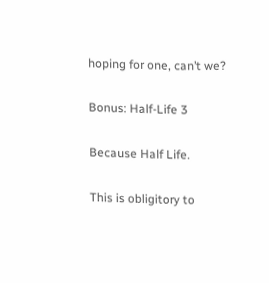hoping for one, can’t we?

Bonus: Half-Life 3

Because Half Life.

This is obligitory to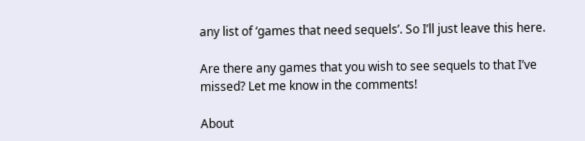any list of ‘games that need sequels’. So I’ll just leave this here.

Are there any games that you wish to see sequels to that I’ve missed? Let me know in the comments!

About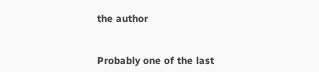the author


Probably one of the last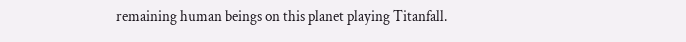remaining human beings on this planet playing Titanfall.